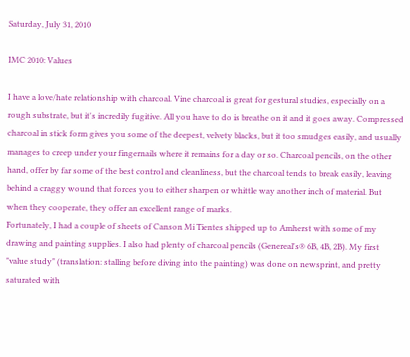Saturday, July 31, 2010

IMC 2010: Values

I have a love/hate relationship with charcoal. Vine charcoal is great for gestural studies, especially on a rough substrate, but it's incredily fugitive. All you have to do is breathe on it and it goes away. Compressed charcoal in stick form gives you some of the deepest, velvety blacks, but it too smudges easily, and usually manages to creep under your fingernails where it remains for a day or so. Charcoal pencils, on the other hand, offer by far some of the best control and cleanliness, but the charcoal tends to break easily, leaving behind a craggy wound that forces you to either sharpen or whittle way another inch of material. But when they cooperate, they offer an excellent range of marks.
Fortunately, I had a couple of sheets of Canson Mi Tientes shipped up to Amherst with some of my drawing and painting supplies. I also had plenty of charcoal pencils (Genereal's® 6B, 4B, 2B). My first "value study" (translation: stalling before diving into the painting) was done on newsprint, and pretty saturated with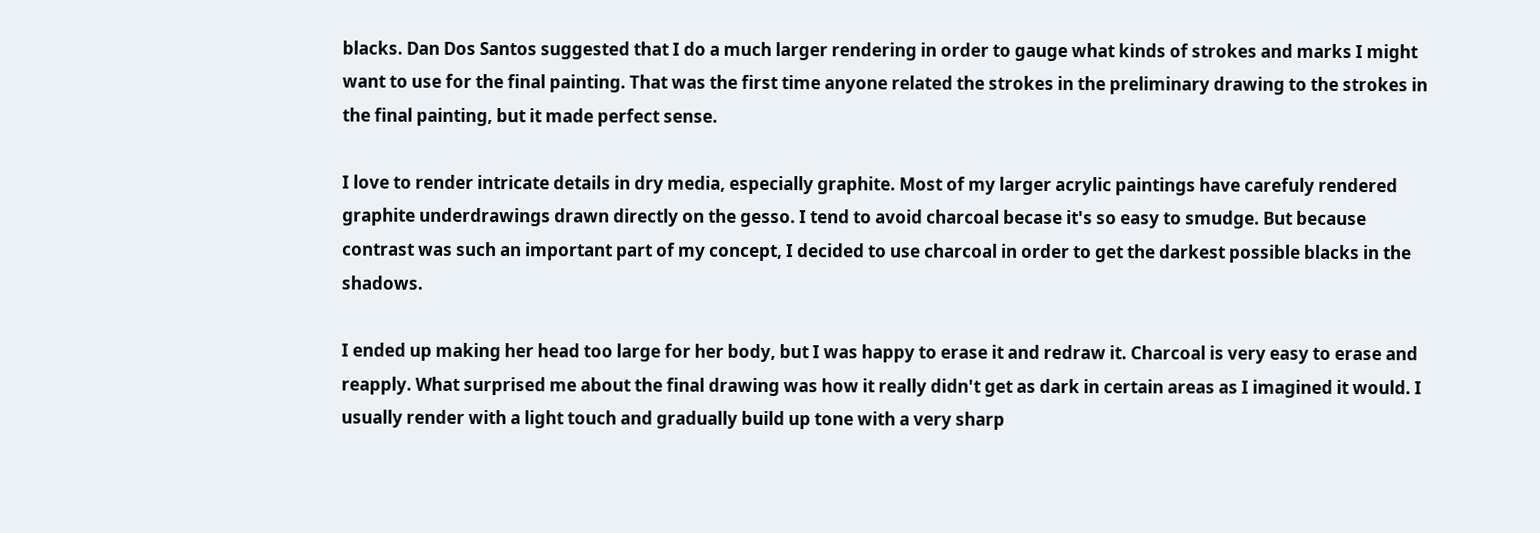blacks. Dan Dos Santos suggested that I do a much larger rendering in order to gauge what kinds of strokes and marks I might want to use for the final painting. That was the first time anyone related the strokes in the preliminary drawing to the strokes in the final painting, but it made perfect sense.

I love to render intricate details in dry media, especially graphite. Most of my larger acrylic paintings have carefuly rendered graphite underdrawings drawn directly on the gesso. I tend to avoid charcoal becase it's so easy to smudge. But because contrast was such an important part of my concept, I decided to use charcoal in order to get the darkest possible blacks in the shadows.

I ended up making her head too large for her body, but I was happy to erase it and redraw it. Charcoal is very easy to erase and reapply. What surprised me about the final drawing was how it really didn't get as dark in certain areas as I imagined it would. I usually render with a light touch and gradually build up tone with a very sharp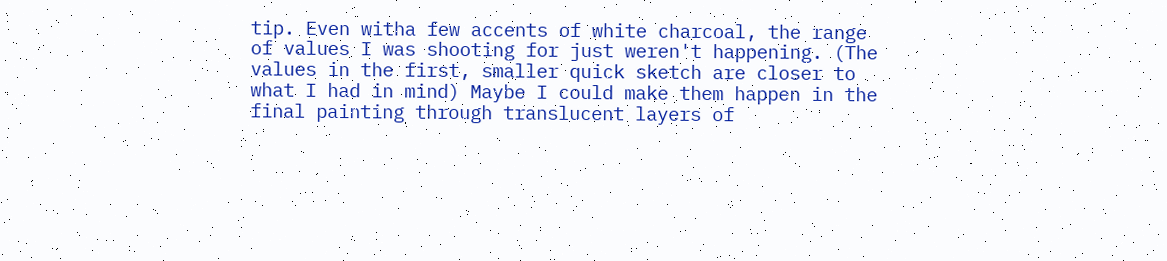tip. Even witha few accents of white charcoal, the range of values I was shooting for just weren't happening. (The values in the first, smaller quick sketch are closer to what I had in mind) Maybe I could make them happen in the final painting through translucent layers of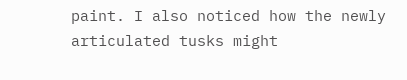paint. I also noticed how the newly articulated tusks might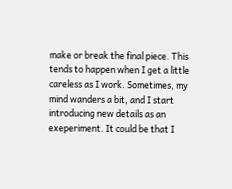make or break the final piece. This tends to happen when I get a little careless as I work. Sometimes, my mind wanders a bit, and I start introducing new details as an exeperiment. It could be that I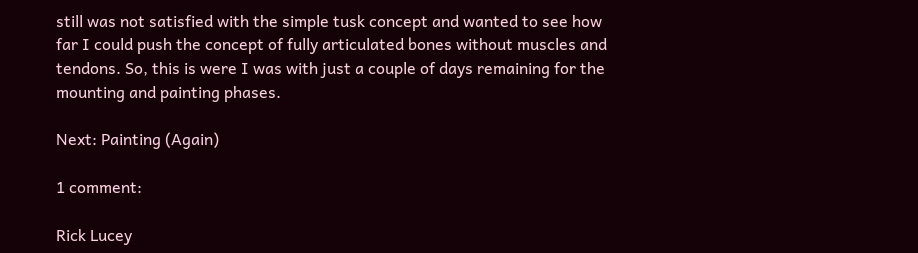still was not satisfied with the simple tusk concept and wanted to see how far I could push the concept of fully articulated bones without muscles and tendons. So, this is were I was with just a couple of days remaining for the mounting and painting phases.

Next: Painting (Again)

1 comment:

Rick Lucey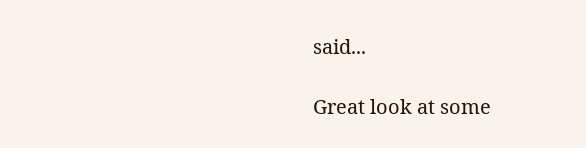said...

Great look at some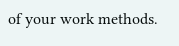of your work methods.